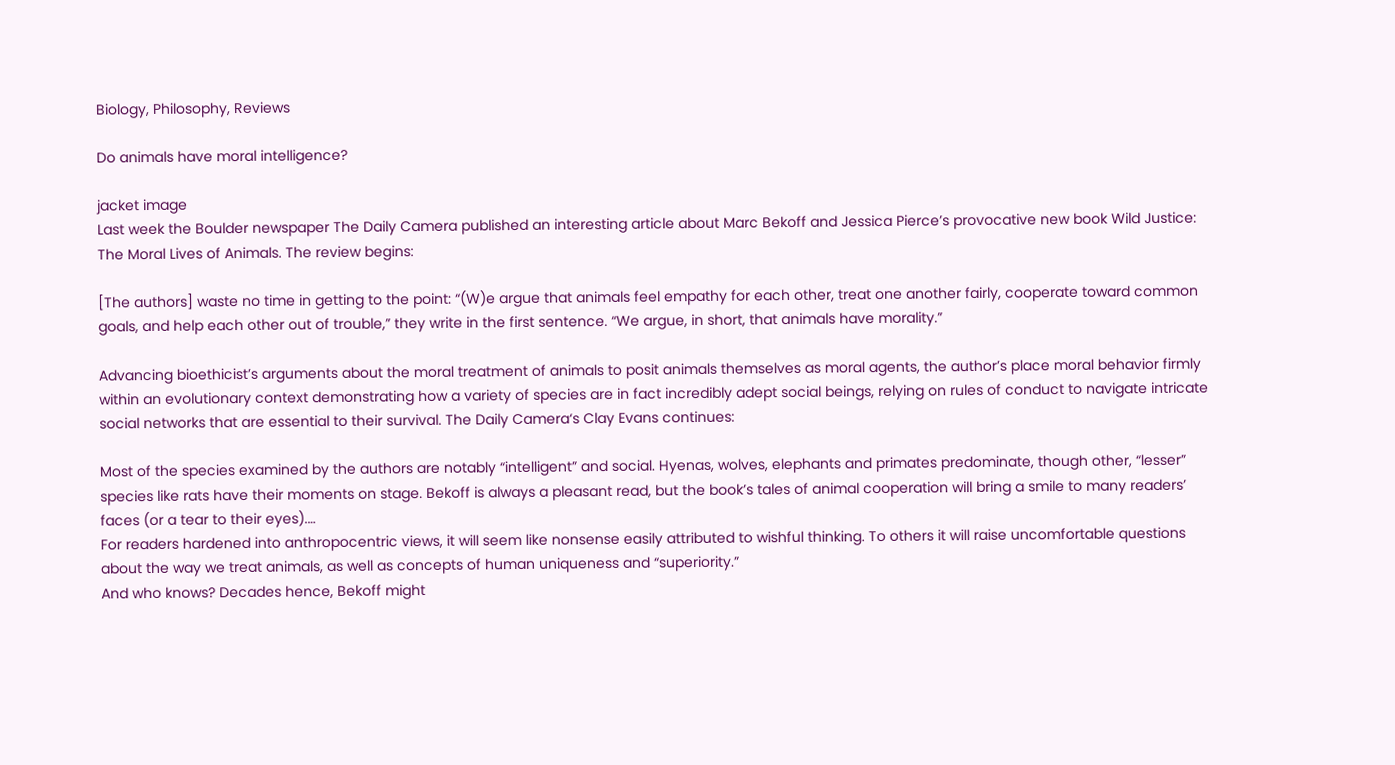Biology, Philosophy, Reviews

Do animals have moral intelligence?

jacket image
Last week the Boulder newspaper The Daily Camera published an interesting article about Marc Bekoff and Jessica Pierce’s provocative new book Wild Justice: The Moral Lives of Animals. The review begins:

[The authors] waste no time in getting to the point: “(W)e argue that animals feel empathy for each other, treat one another fairly, cooperate toward common goals, and help each other out of trouble,” they write in the first sentence. “We argue, in short, that animals have morality.”

Advancing bioethicist’s arguments about the moral treatment of animals to posit animals themselves as moral agents, the author’s place moral behavior firmly within an evolutionary context demonstrating how a variety of species are in fact incredibly adept social beings, relying on rules of conduct to navigate intricate social networks that are essential to their survival. The Daily Camera‘s Clay Evans continues:

Most of the species examined by the authors are notably “intelligent” and social. Hyenas, wolves, elephants and primates predominate, though other, “lesser” species like rats have their moments on stage. Bekoff is always a pleasant read, but the book’s tales of animal cooperation will bring a smile to many readers’ faces (or a tear to their eyes).…
For readers hardened into anthropocentric views, it will seem like nonsense easily attributed to wishful thinking. To others it will raise uncomfortable questions about the way we treat animals, as well as concepts of human uniqueness and “superiority.”
And who knows? Decades hence, Bekoff might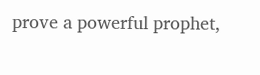prove a powerful prophet,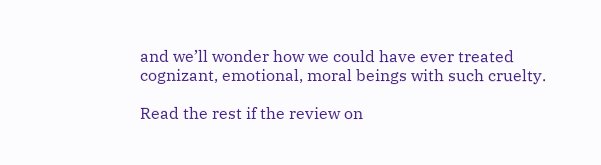and we’ll wonder how we could have ever treated cognizant, emotional, moral beings with such cruelty.

Read the rest if the review on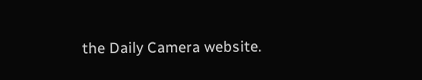the Daily Camera website.